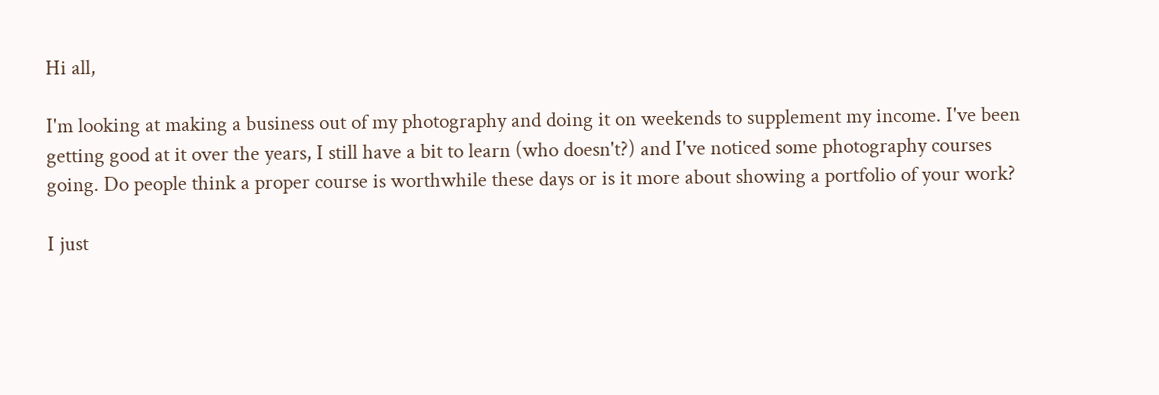Hi all,

I'm looking at making a business out of my photography and doing it on weekends to supplement my income. I've been getting good at it over the years, I still have a bit to learn (who doesn't?) and I've noticed some photography courses going. Do people think a proper course is worthwhile these days or is it more about showing a portfolio of your work?

I just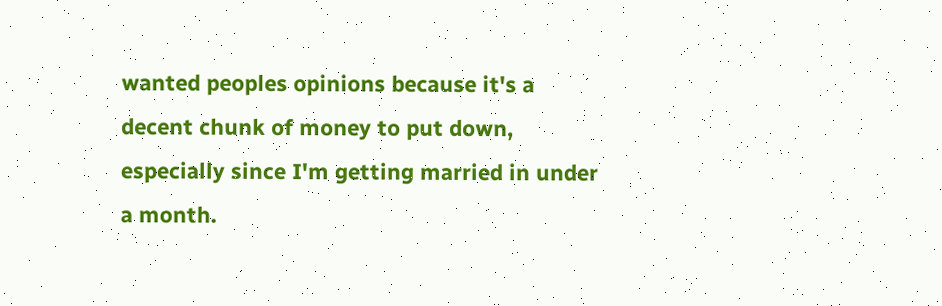wanted peoples opinions because it's a decent chunk of money to put down, especially since I'm getting married in under a month.